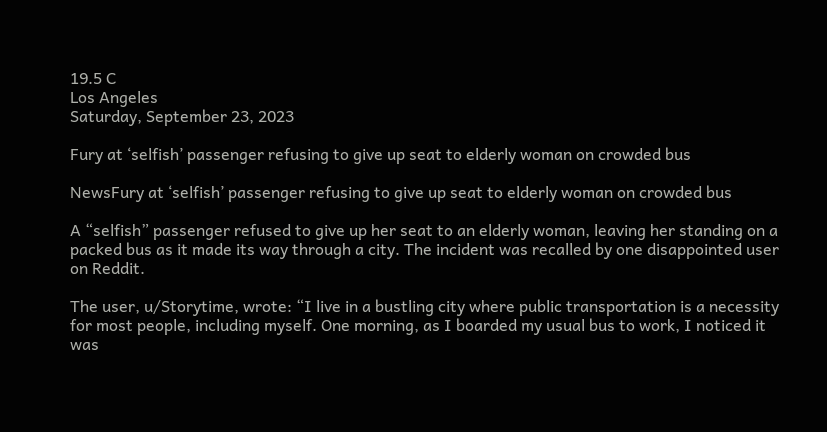19.5 C
Los Angeles
Saturday, September 23, 2023

Fury at ‘selfish’ passenger refusing to give up seat to elderly woman on crowded bus

NewsFury at ‘selfish’ passenger refusing to give up seat to elderly woman on crowded bus

A “selfish” passenger refused to give up her seat to an elderly woman, leaving her standing on a packed bus as it made its way through a city. The incident was recalled by one disappointed user on Reddit.

The user, u/Storytime, wrote: “I live in a bustling city where public transportation is a necessity for most people, including myself. One morning, as I boarded my usual bus to work, I noticed it was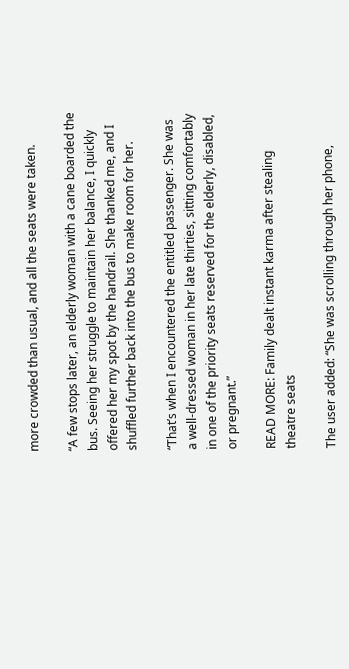more crowded than usual, and all the seats were taken.

“A few stops later, an elderly woman with a cane boarded the bus. Seeing her struggle to maintain her balance, I quickly offered her my spot by the handrail. She thanked me, and I shuffled further back into the bus to make room for her.

“That’s when I encountered the entitled passenger. She was a well-dressed woman in her late thirties, sitting comfortably in one of the priority seats reserved for the elderly, disabled, or pregnant.”

READ MORE: Family dealt instant karma after stealing theatre seats

The user added: “She was scrolling through her phone,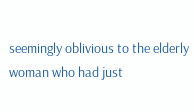seemingly oblivious to the elderly woman who had just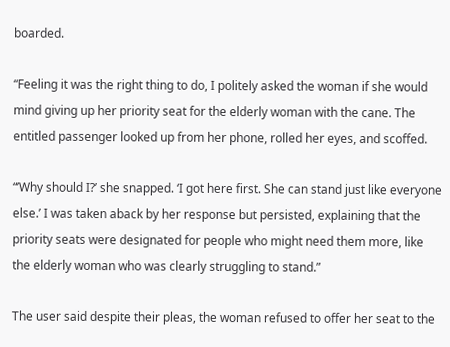boarded.

“Feeling it was the right thing to do, I politely asked the woman if she would mind giving up her priority seat for the elderly woman with the cane. The entitled passenger looked up from her phone, rolled her eyes, and scoffed.

“’Why should I?’ she snapped. ‘I got here first. She can stand just like everyone else.’ I was taken aback by her response but persisted, explaining that the priority seats were designated for people who might need them more, like the elderly woman who was clearly struggling to stand.”

The user said despite their pleas, the woman refused to offer her seat to the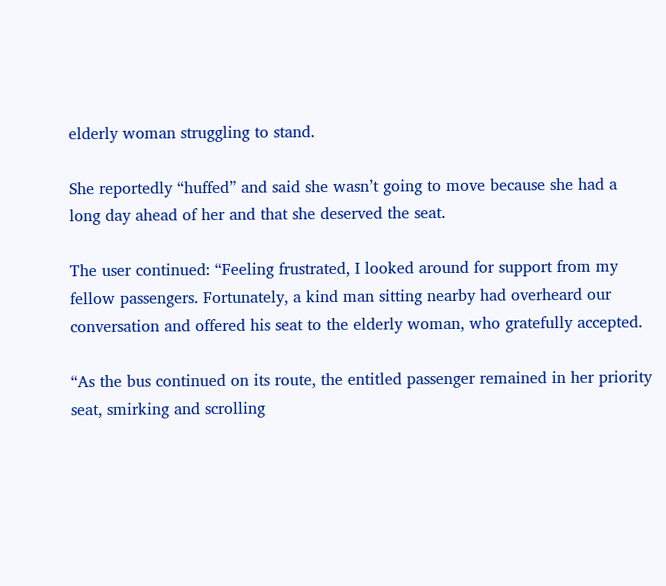elderly woman struggling to stand.

She reportedly “huffed” and said she wasn’t going to move because she had a long day ahead of her and that she deserved the seat.

The user continued: “Feeling frustrated, I looked around for support from my fellow passengers. Fortunately, a kind man sitting nearby had overheard our conversation and offered his seat to the elderly woman, who gratefully accepted.

“As the bus continued on its route, the entitled passenger remained in her priority seat, smirking and scrolling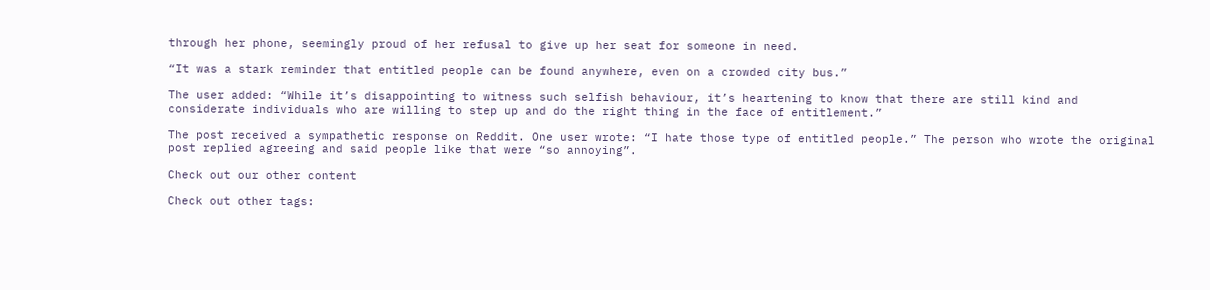through her phone, seemingly proud of her refusal to give up her seat for someone in need.

“It was a stark reminder that entitled people can be found anywhere, even on a crowded city bus.”

The user added: “While it’s disappointing to witness such selfish behaviour, it’s heartening to know that there are still kind and considerate individuals who are willing to step up and do the right thing in the face of entitlement.”

The post received a sympathetic response on Reddit. One user wrote: “I hate those type of entitled people.” The person who wrote the original post replied agreeing and said people like that were “so annoying”.

Check out our other content

Check out other tags: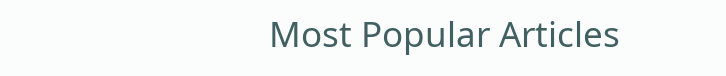Most Popular Articles